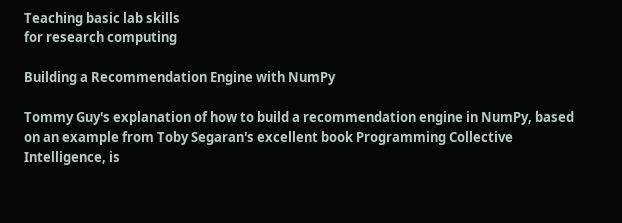Teaching basic lab skills
for research computing

Building a Recommendation Engine with NumPy

Tommy Guy's explanation of how to build a recommendation engine in NumPy, based on an example from Toby Segaran's excellent book Programming Collective Intelligence, is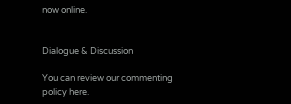now online.


Dialogue & Discussion

You can review our commenting policy here.